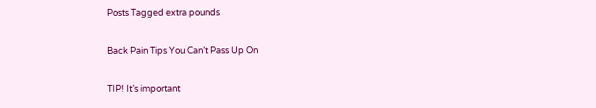Posts Tagged extra pounds

Back Pain Tips You Can’t Pass Up On

TIP! It’s important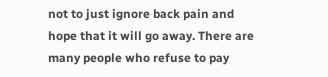not to just ignore back pain and hope that it will go away. There are many people who refuse to pay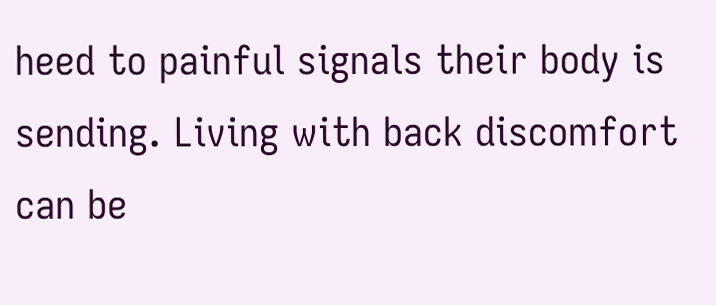heed to painful signals their body is sending. Living with back discomfort can be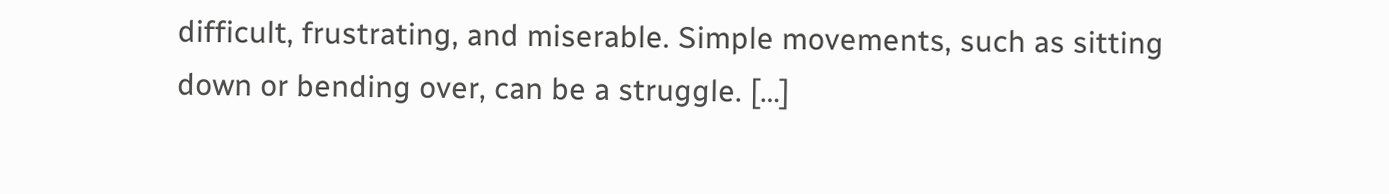difficult, frustrating, and miserable. Simple movements, such as sitting down or bending over, can be a struggle. […]